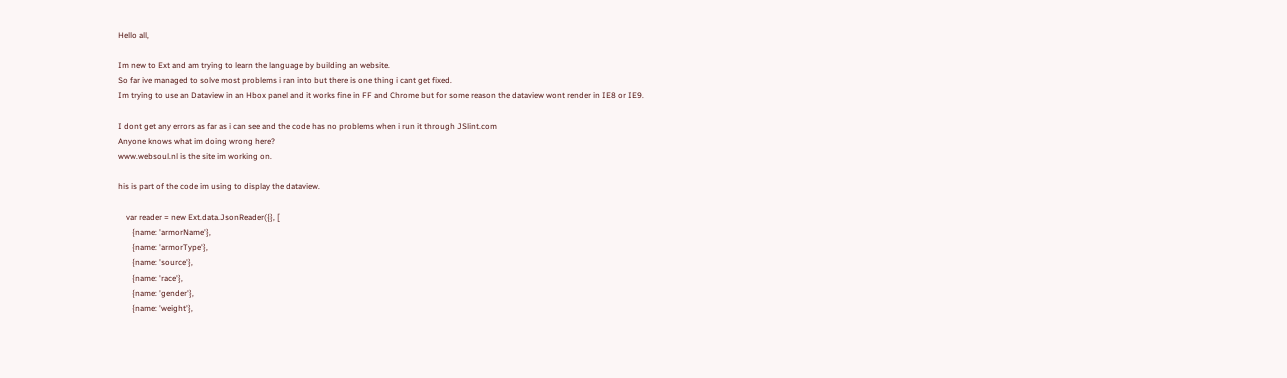Hello all,

Im new to Ext and am trying to learn the language by building an website.
So far ive managed to solve most problems i ran into but there is one thing i cant get fixed.
Im trying to use an Dataview in an Hbox panel and it works fine in FF and Chrome but for some reason the dataview wont render in IE8 or IE9.

I dont get any errors as far as i can see and the code has no problems when i run it through JSlint.com
Anyone knows what im doing wrong here?
www.websoul.nl is the site im working on.

his is part of the code im using to display the dataview.

    var reader = new Ext.data.JsonReader({}, [
       {name: 'armorName'},
       {name: 'armorType'},
       {name: 'source'},
       {name: 'race'},
       {name: 'gender'},
       {name: 'weight'},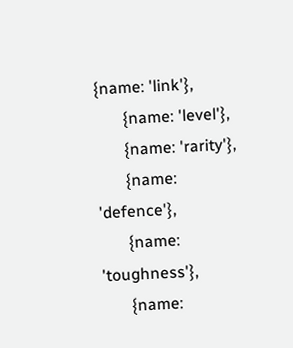{name: 'link'},
       {name: 'level'},
       {name: 'rarity'},
       {name: 'defence'},
       {name: 'toughness'},
       {name: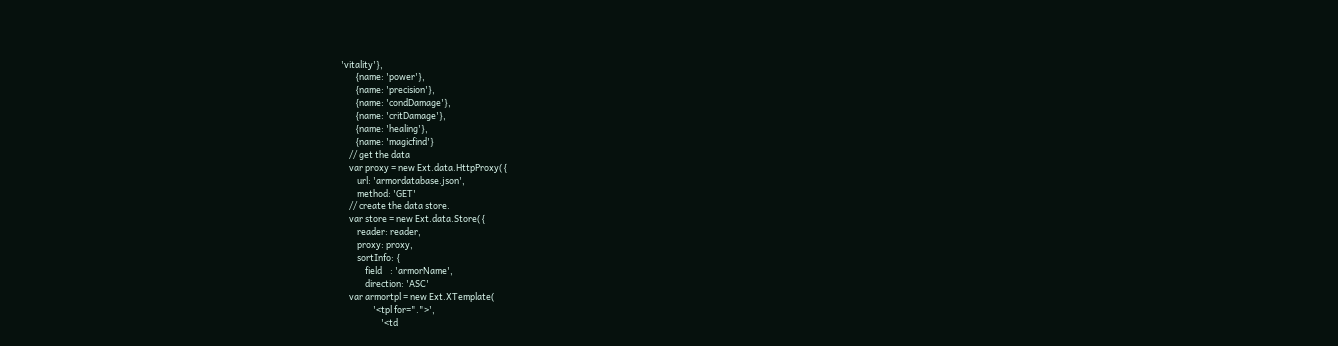'vitality'},
       {name: 'power'},
       {name: 'precision'},
       {name: 'condDamage'},
       {name: 'critDamage'},
       {name: 'healing'},
       {name: 'magicfind'}
    // get the data
    var proxy = new Ext.data.HttpProxy({
        url: 'armordatabase.json',
        method: 'GET'
    // create the data store.
    var store = new Ext.data.Store({
        reader: reader,
        proxy: proxy,
        sortInfo: {
            field    : 'armorName',
            direction: 'ASC'
    var armortpl = new Ext.XTemplate(
                '<tpl for=".">',
                    '<td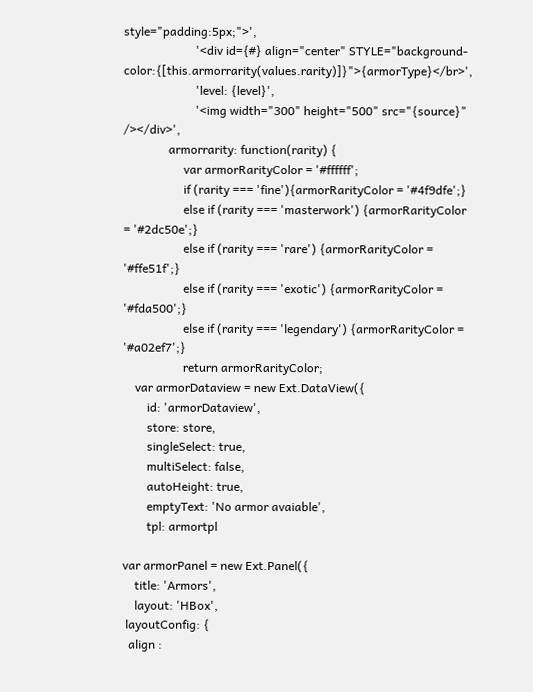style="padding:5px;">',
                        '<div id={#} align="center" STYLE="background-color:{[this.armorrarity(values.rarity)]}">{armorType}</br>',
                        'level: {level}',
                        '<img width="300" height="500" src="{source}" /></div>',
               armorrarity: function(rarity) {
                    var armorRarityColor = '#ffffff';
                    if (rarity === 'fine'){armorRarityColor = '#4f9dfe';}
                    else if (rarity === 'masterwork') {armorRarityColor = '#2dc50e';}
                    else if (rarity === 'rare') {armorRarityColor = '#ffe51f';}
                    else if (rarity === 'exotic') {armorRarityColor = '#fda500';}
                    else if (rarity === 'legendary') {armorRarityColor = '#a02ef7';}
                    return armorRarityColor;
    var armorDataview = new Ext.DataView({
        id: 'armorDataview',
        store: store,
        singleSelect: true,
        multiSelect: false,
        autoHeight: true,
        emptyText: 'No armor avaiable',
        tpl: armortpl

var armorPanel = new Ext.Panel({
    title: 'Armors',
    layout: 'HBox',
 layoutConfig: {
  align :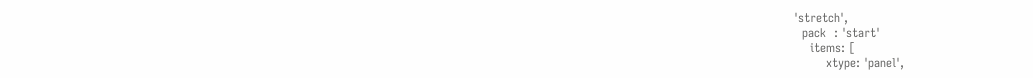'stretch',
  pack  : 'start'
    items: [
        xtype: 'panel',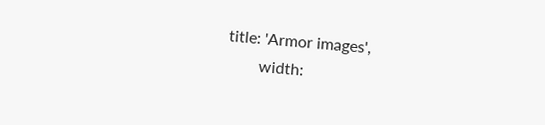title: 'Armor images',
        width: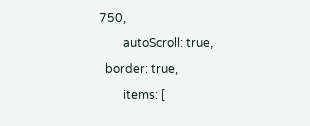750,
        autoScroll: true,
  border: true,
        items: [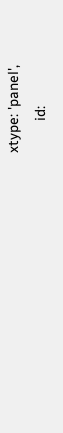xtype: 'panel',
        id: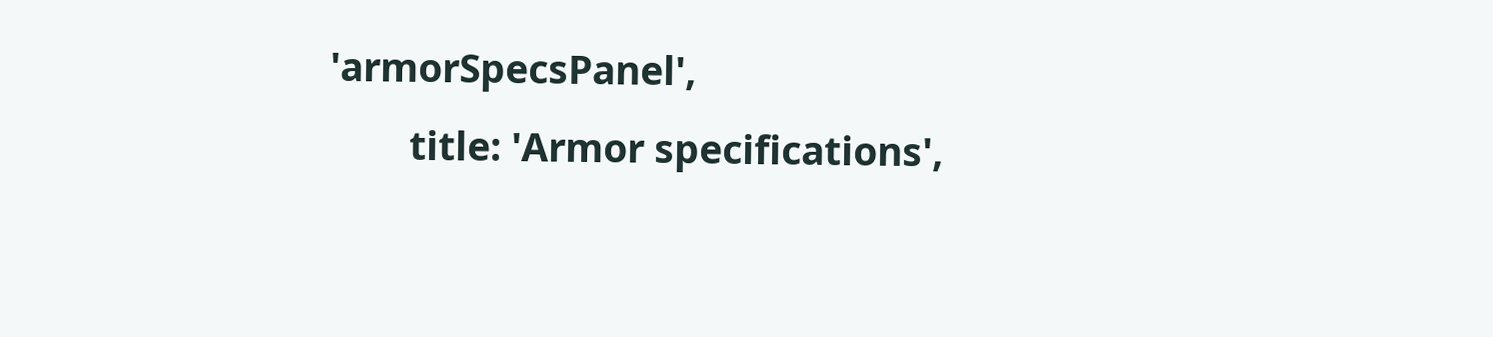'armorSpecsPanel',
        title: 'Armor specifications',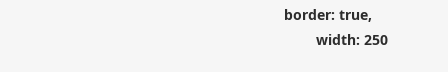border: true,
        width: 250